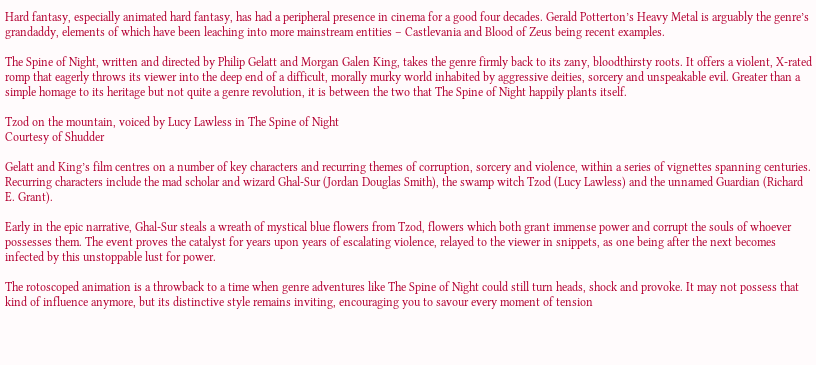Hard fantasy, especially animated hard fantasy, has had a peripheral presence in cinema for a good four decades. Gerald Potterton’s Heavy Metal is arguably the genre’s grandaddy, elements of which have been leaching into more mainstream entities – Castlevania and Blood of Zeus being recent examples.

The Spine of Night, written and directed by Philip Gelatt and Morgan Galen King, takes the genre firmly back to its zany, bloodthirsty roots. It offers a violent, X-rated romp that eagerly throws its viewer into the deep end of a difficult, morally murky world inhabited by aggressive deities, sorcery and unspeakable evil. Greater than a simple homage to its heritage but not quite a genre revolution, it is between the two that The Spine of Night happily plants itself.

Tzod on the mountain, voiced by Lucy Lawless in The Spine of Night
Courtesy of Shudder

Gelatt and King’s film centres on a number of key characters and recurring themes of corruption, sorcery and violence, within a series of vignettes spanning centuries. Recurring characters include the mad scholar and wizard Ghal-Sur (Jordan Douglas Smith), the swamp witch Tzod (Lucy Lawless) and the unnamed Guardian (Richard E. Grant).

Early in the epic narrative, Ghal-Sur steals a wreath of mystical blue flowers from Tzod, flowers which both grant immense power and corrupt the souls of whoever possesses them. The event proves the catalyst for years upon years of escalating violence, relayed to the viewer in snippets, as one being after the next becomes infected by this unstoppable lust for power.

The rotoscoped animation is a throwback to a time when genre adventures like The Spine of Night could still turn heads, shock and provoke. It may not possess that kind of influence anymore, but its distinctive style remains inviting, encouraging you to savour every moment of tension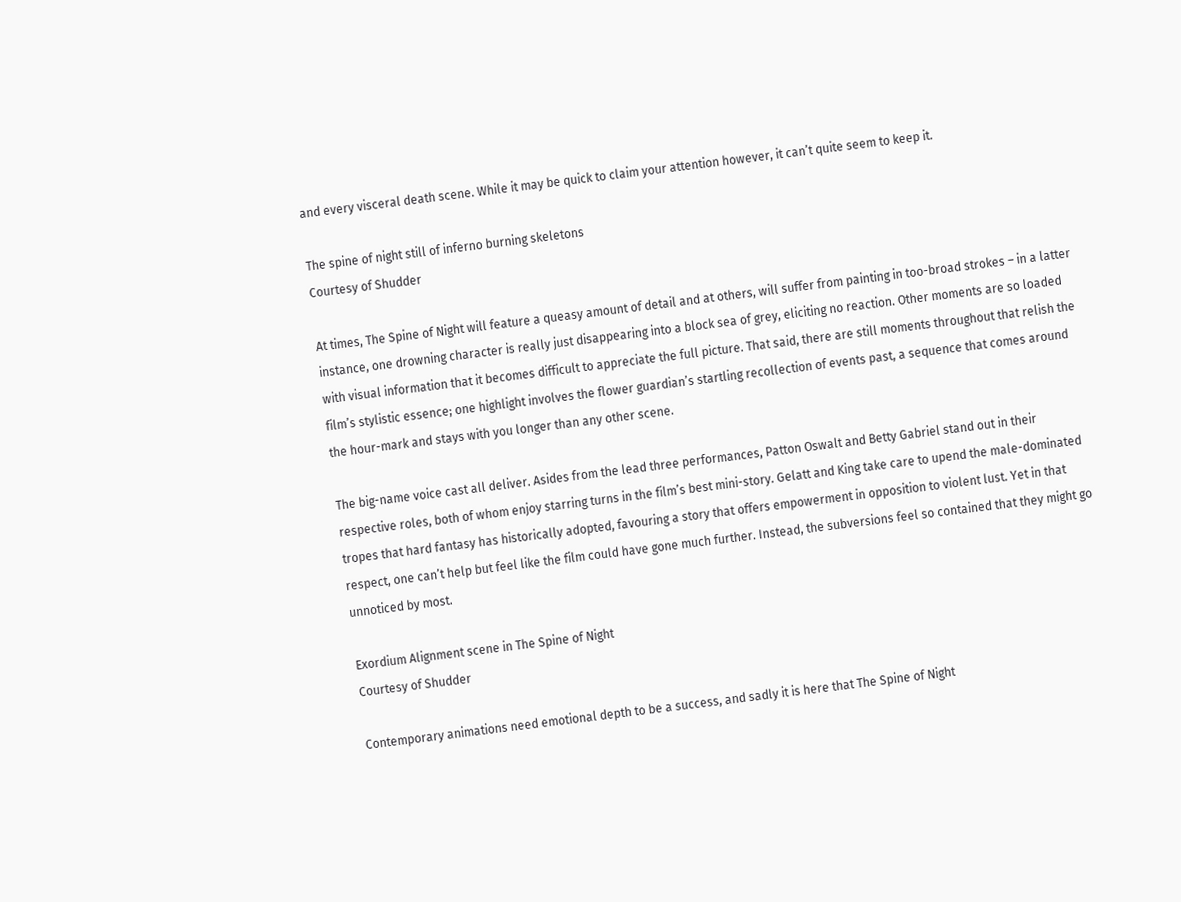and every visceral death scene. While it may be quick to claim your attention however, it can’t quite seem to keep it.

The spine of night still of inferno burning skeletons
Courtesy of Shudder

At times, The Spine of Night will feature a queasy amount of detail and at others, will suffer from painting in too-broad strokes – in a latter instance, one drowning character is really just disappearing into a block sea of grey, eliciting no reaction. Other moments are so loaded with visual information that it becomes difficult to appreciate the full picture. That said, there are still moments throughout that relish the film’s stylistic essence; one highlight involves the flower guardian’s startling recollection of events past, a sequence that comes around the hour-mark and stays with you longer than any other scene.

The big-name voice cast all deliver. Asides from the lead three performances, Patton Oswalt and Betty Gabriel stand out in their respective roles, both of whom enjoy starring turns in the film’s best mini-story. Gelatt and King take care to upend the male-dominated tropes that hard fantasy has historically adopted, favouring a story that offers empowerment in opposition to violent lust. Yet in that respect, one can’t help but feel like the film could have gone much further. Instead, the subversions feel so contained that they might go unnoticed by most.

Exordium Alignment scene in The Spine of Night
Courtesy of Shudder

Contemporary animations need emotional depth to be a success, and sadly it is here that The Spine of Night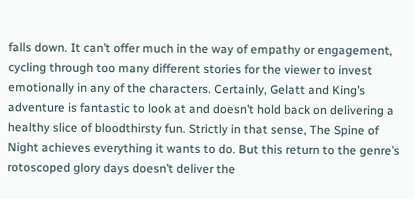falls down. It can’t offer much in the way of empathy or engagement, cycling through too many different stories for the viewer to invest emotionally in any of the characters. Certainly, Gelatt and King’s adventure is fantastic to look at and doesn’t hold back on delivering a healthy slice of bloodthirsty fun. Strictly in that sense, The Spine of Night achieves everything it wants to do. But this return to the genre’s rotoscoped glory days doesn’t deliver the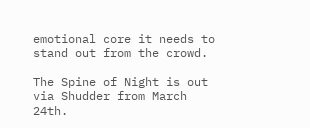emotional core it needs to stand out from the crowd.

The Spine of Night is out via Shudder from March 24th.